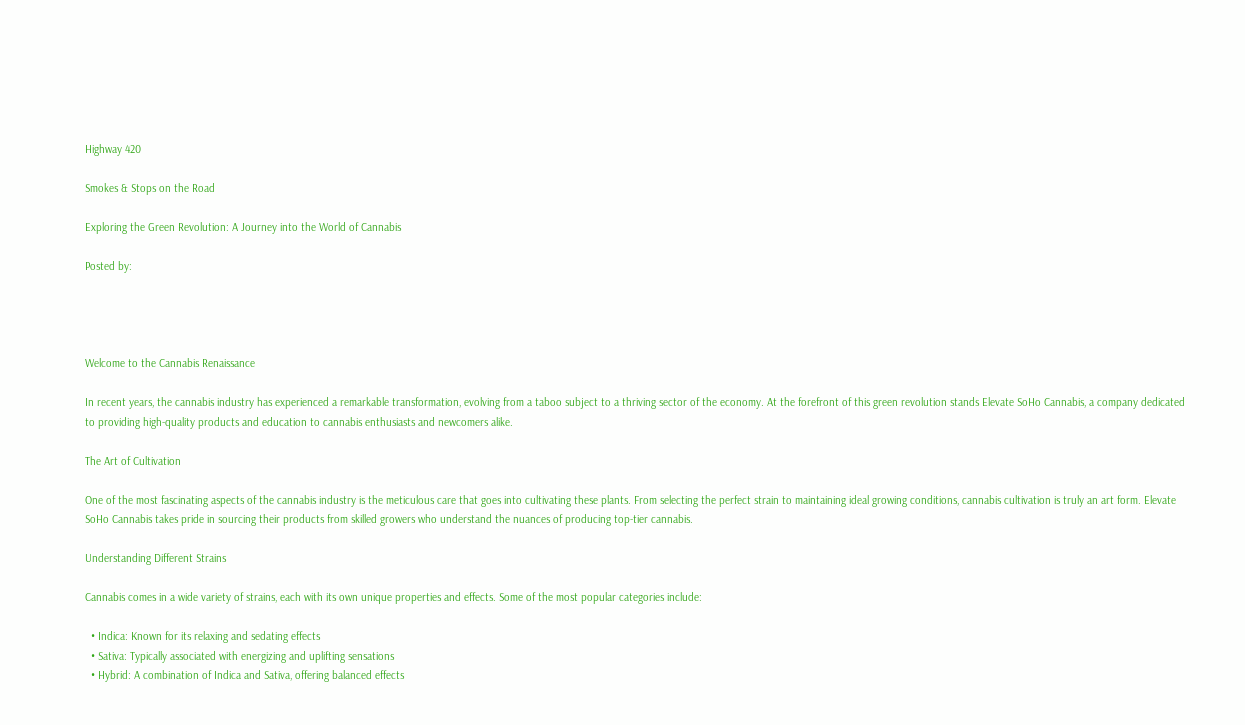Highway 420

Smokes & Stops on the Road

Exploring the Green Revolution: A Journey into the World of Cannabis

Posted by:




Welcome to the Cannabis Renaissance

In recent years, the cannabis industry has experienced a remarkable transformation, evolving from a taboo subject to a thriving sector of the economy. At the forefront of this green revolution stands Elevate SoHo Cannabis, a company dedicated to providing high-quality products and education to cannabis enthusiasts and newcomers alike.

The Art of Cultivation

One of the most fascinating aspects of the cannabis industry is the meticulous care that goes into cultivating these plants. From selecting the perfect strain to maintaining ideal growing conditions, cannabis cultivation is truly an art form. Elevate SoHo Cannabis takes pride in sourcing their products from skilled growers who understand the nuances of producing top-tier cannabis.

Understanding Different Strains

Cannabis comes in a wide variety of strains, each with its own unique properties and effects. Some of the most popular categories include:

  • Indica: Known for its relaxing and sedating effects
  • Sativa: Typically associated with energizing and uplifting sensations
  • Hybrid: A combination of Indica and Sativa, offering balanced effects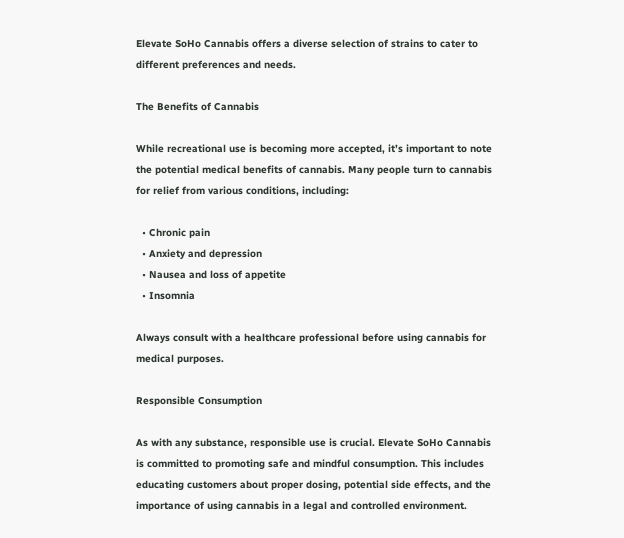Elevate SoHo Cannabis offers a diverse selection of strains to cater to different preferences and needs.

The Benefits of Cannabis

While recreational use is becoming more accepted, it’s important to note the potential medical benefits of cannabis. Many people turn to cannabis for relief from various conditions, including:

  • Chronic pain
  • Anxiety and depression
  • Nausea and loss of appetite
  • Insomnia

Always consult with a healthcare professional before using cannabis for medical purposes.

Responsible Consumption

As with any substance, responsible use is crucial. Elevate SoHo Cannabis is committed to promoting safe and mindful consumption. This includes educating customers about proper dosing, potential side effects, and the importance of using cannabis in a legal and controlled environment.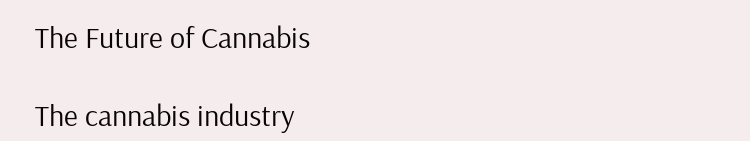The Future of Cannabis

The cannabis industry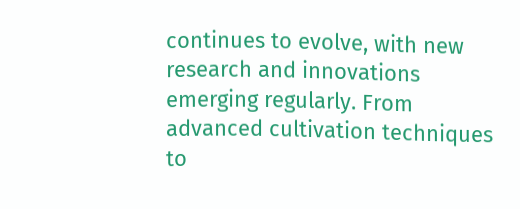continues to evolve, with new research and innovations emerging regularly. From advanced cultivation techniques to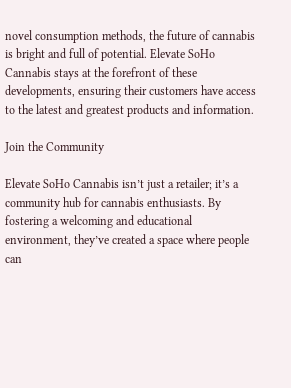novel consumption methods, the future of cannabis is bright and full of potential. Elevate SoHo Cannabis stays at the forefront of these developments, ensuring their customers have access to the latest and greatest products and information.

Join the Community

Elevate SoHo Cannabis isn’t just a retailer; it’s a community hub for cannabis enthusiasts. By fostering a welcoming and educational environment, they’ve created a space where people can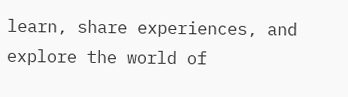learn, share experiences, and explore the world of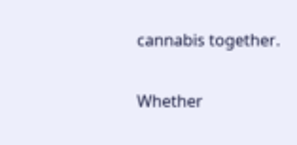cannabis together.

Whether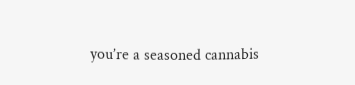you’re a seasoned cannabis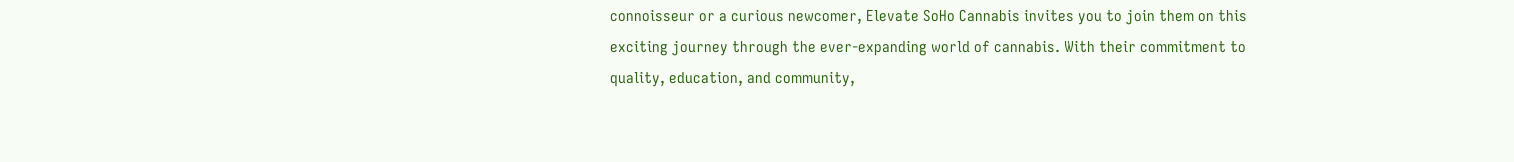connoisseur or a curious newcomer, Elevate SoHo Cannabis invites you to join them on this exciting journey through the ever-expanding world of cannabis. With their commitment to quality, education, and community,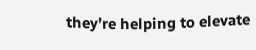they’re helping to elevate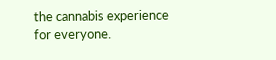the cannabis experience for everyone.